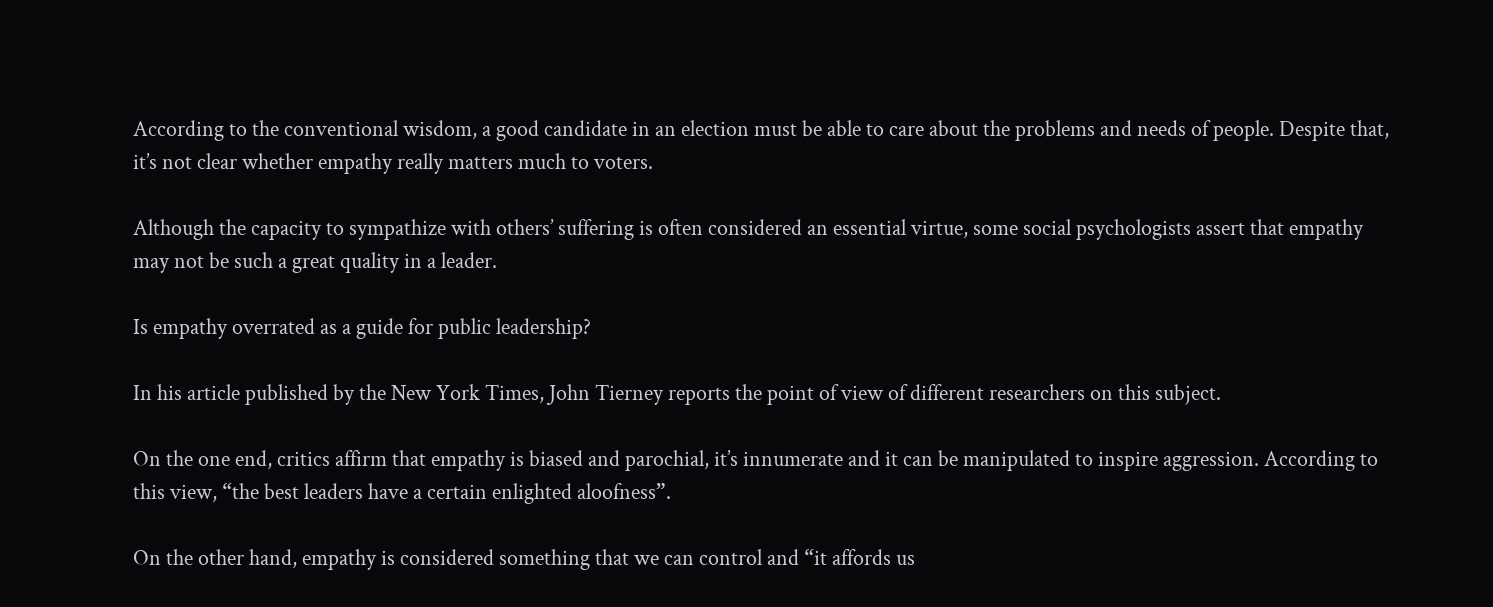According to the conventional wisdom, a good candidate in an election must be able to care about the problems and needs of people. Despite that, it’s not clear whether empathy really matters much to voters.

Although the capacity to sympathize with others’ suffering is often considered an essential virtue, some social psychologists assert that empathy may not be such a great quality in a leader.

Is empathy overrated as a guide for public leadership?

In his article published by the New York Times, John Tierney reports the point of view of different researchers on this subject.

On the one end, critics affirm that empathy is biased and parochial, it’s innumerate and it can be manipulated to inspire aggression. According to this view, “the best leaders have a certain enlighted aloofness”.

On the other hand, empathy is considered something that we can control and “it affords us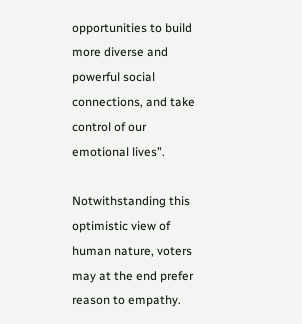opportunities to build more diverse and powerful social connections, and take control of our emotional lives”.

Notwithstanding this optimistic view of human nature, voters may at the end prefer reason to empathy.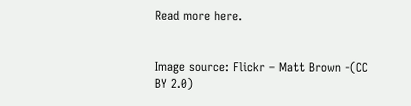Read more here.


Image source: Flickr – Matt Brown -(CC BY 2.0)